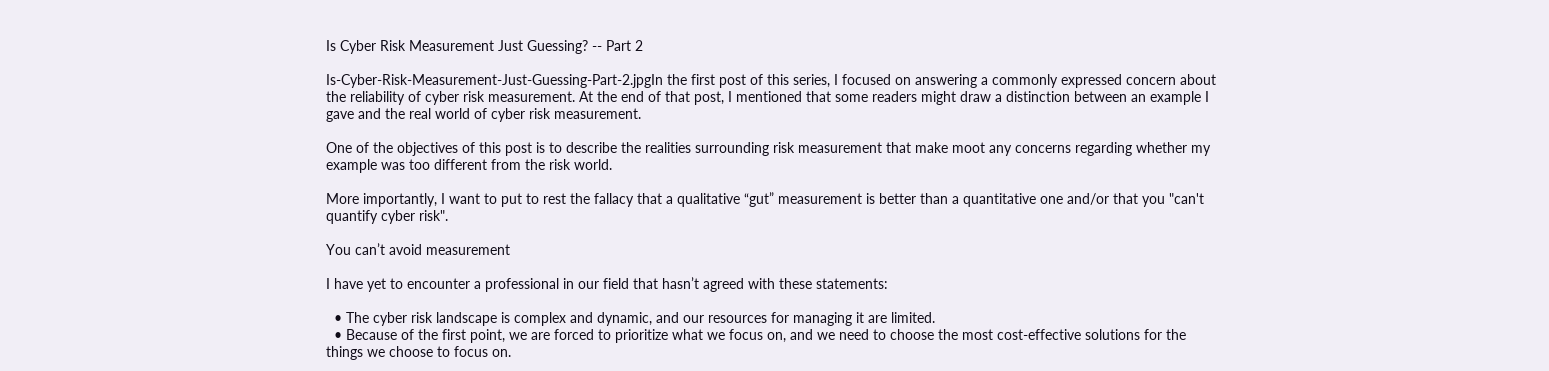Is Cyber Risk Measurement Just Guessing? -- Part 2

Is-Cyber-Risk-Measurement-Just-Guessing-Part-2.jpgIn the first post of this series, I focused on answering a commonly expressed concern about the reliability of cyber risk measurement. At the end of that post, I mentioned that some readers might draw a distinction between an example I gave and the real world of cyber risk measurement.

One of the objectives of this post is to describe the realities surrounding risk measurement that make moot any concerns regarding whether my example was too different from the risk world.

More importantly, I want to put to rest the fallacy that a qualitative “gut” measurement is better than a quantitative one and/or that you "can't quantify cyber risk".

You can’t avoid measurement

I have yet to encounter a professional in our field that hasn’t agreed with these statements:

  • The cyber risk landscape is complex and dynamic, and our resources for managing it are limited.
  • Because of the first point, we are forced to prioritize what we focus on, and we need to choose the most cost-effective solutions for the things we choose to focus on.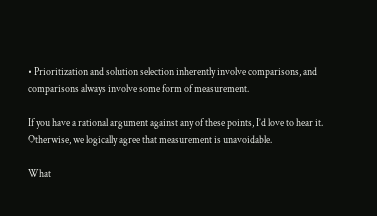• Prioritization and solution selection inherently involve comparisons, and comparisons always involve some form of measurement.

If you have a rational argument against any of these points, I’d love to hear it.  Otherwise, we logically agree that measurement is unavoidable.

What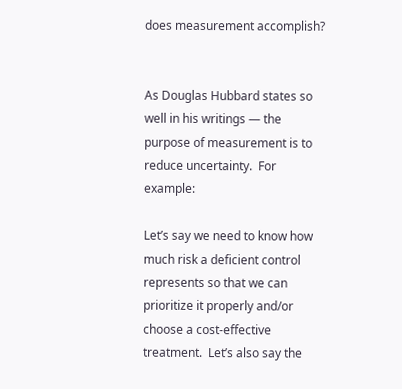does measurement accomplish?


As Douglas Hubbard states so well in his writings — the purpose of measurement is to reduce uncertainty.  For example:

Let’s say we need to know how much risk a deficient control represents so that we can prioritize it properly and/or choose a cost-effective treatment.  Let’s also say the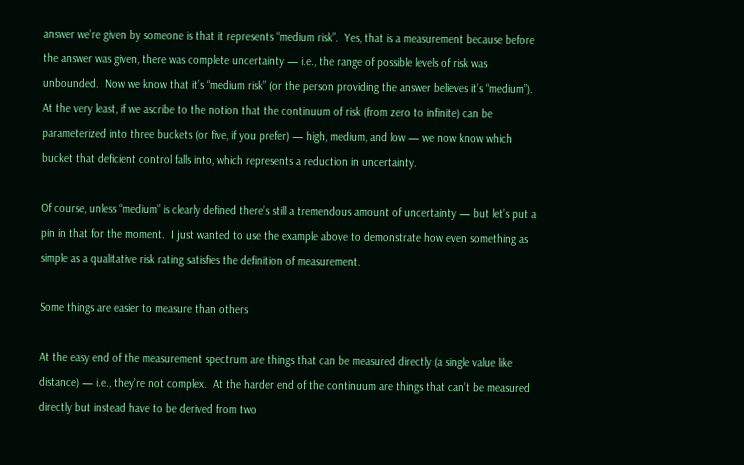answer we’re given by someone is that it represents “medium risk”.  Yes, that is a measurement because before the answer was given, there was complete uncertainty — i.e., the range of possible levels of risk was unbounded.  Now we know that it’s “medium risk” (or the person providing the answer believes it’s “medium”).  At the very least, if we ascribe to the notion that the continuum of risk (from zero to infinite) can be parameterized into three buckets (or five, if you prefer) — high, medium, and low — we now know which bucket that deficient control falls into, which represents a reduction in uncertainty.

Of course, unless “medium” is clearly defined there’s still a tremendous amount of uncertainty — but let’s put a pin in that for the moment.  I just wanted to use the example above to demonstrate how even something as simple as a qualitative risk rating satisfies the definition of measurement.

Some things are easier to measure than others

At the easy end of the measurement spectrum are things that can be measured directly (a single value like distance) — i.e., they’re not complex.  At the harder end of the continuum are things that can’t be measured directly but instead have to be derived from two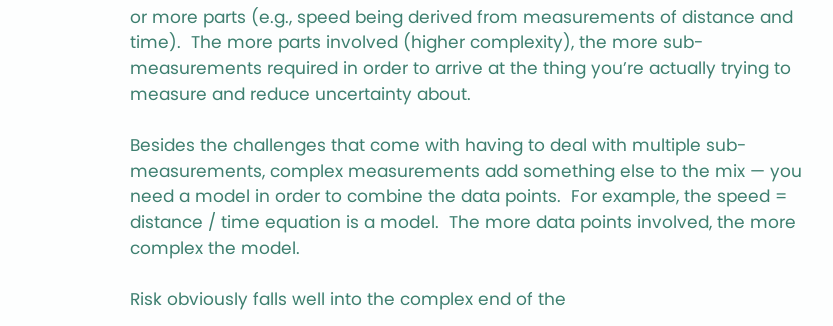or more parts (e.g., speed being derived from measurements of distance and time).  The more parts involved (higher complexity), the more sub-measurements required in order to arrive at the thing you’re actually trying to measure and reduce uncertainty about.

Besides the challenges that come with having to deal with multiple sub-measurements, complex measurements add something else to the mix — you need a model in order to combine the data points.  For example, the speed = distance / time equation is a model.  The more data points involved, the more complex the model.

Risk obviously falls well into the complex end of the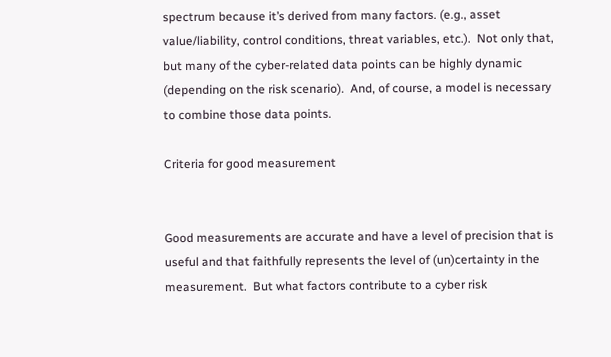spectrum because it’s derived from many factors. (e.g., asset value/liability, control conditions, threat variables, etc.).  Not only that, but many of the cyber-related data points can be highly dynamic (depending on the risk scenario).  And, of course, a model is necessary to combine those data points.

Criteria for good measurement


Good measurements are accurate and have a level of precision that is useful and that faithfully represents the level of (un)certainty in the measurement.  But what factors contribute to a cyber risk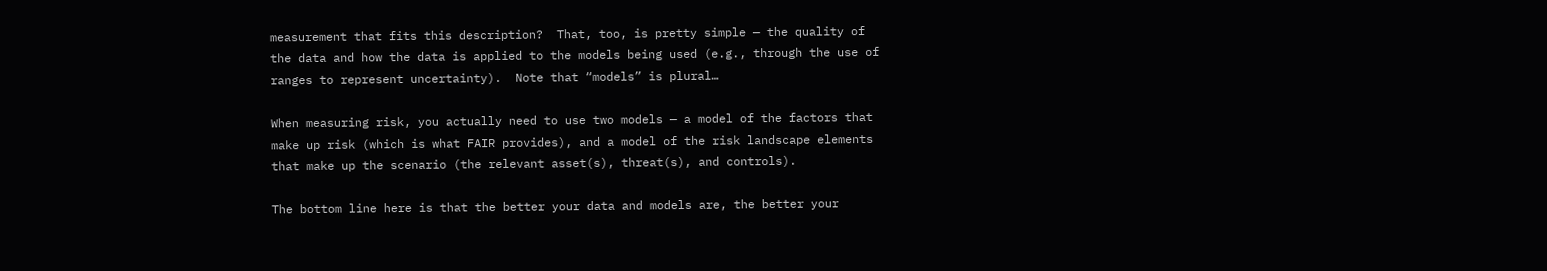measurement that fits this description?  That, too, is pretty simple — the quality of the data and how the data is applied to the models being used (e.g., through the use of ranges to represent uncertainty).  Note that “models” is plural…

When measuring risk, you actually need to use two models — a model of the factors that make up risk (which is what FAIR provides), and a model of the risk landscape elements that make up the scenario (the relevant asset(s), threat(s), and controls).

The bottom line here is that the better your data and models are, the better your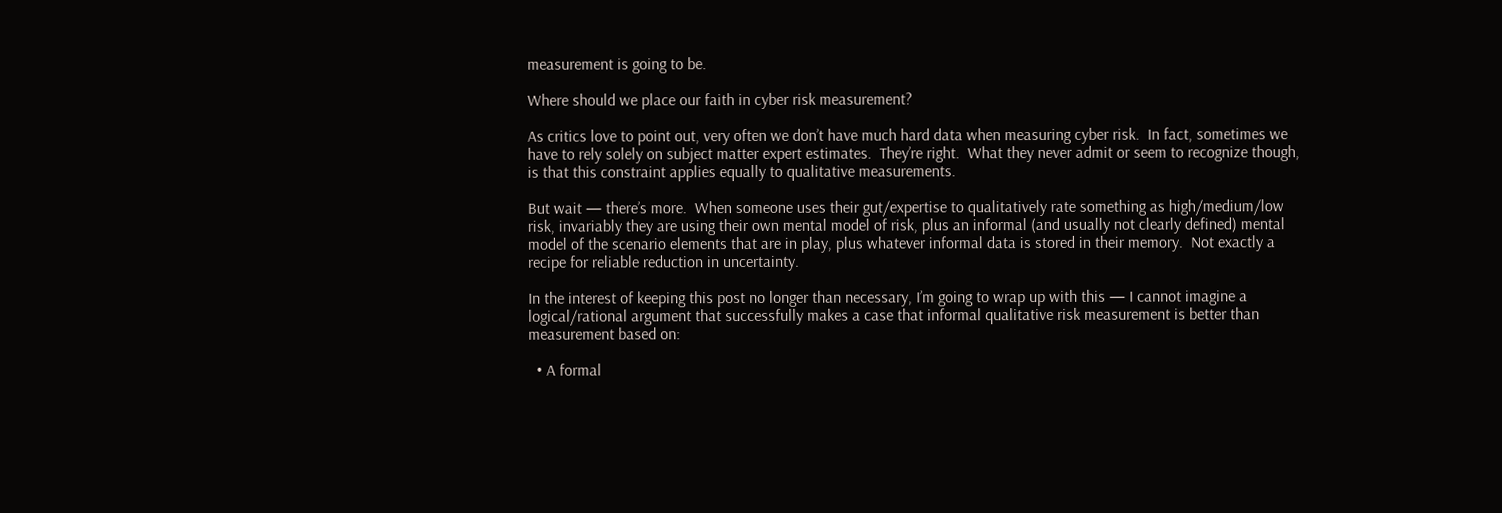measurement is going to be.

Where should we place our faith in cyber risk measurement?

As critics love to point out, very often we don’t have much hard data when measuring cyber risk.  In fact, sometimes we have to rely solely on subject matter expert estimates.  They’re right.  What they never admit or seem to recognize though, is that this constraint applies equally to qualitative measurements.

But wait — there’s more.  When someone uses their gut/expertise to qualitatively rate something as high/medium/low risk, invariably they are using their own mental model of risk, plus an informal (and usually not clearly defined) mental model of the scenario elements that are in play, plus whatever informal data is stored in their memory.  Not exactly a recipe for reliable reduction in uncertainty.

In the interest of keeping this post no longer than necessary, I’m going to wrap up with this — I cannot imagine a logical/rational argument that successfully makes a case that informal qualitative risk measurement is better than measurement based on:

  • A formal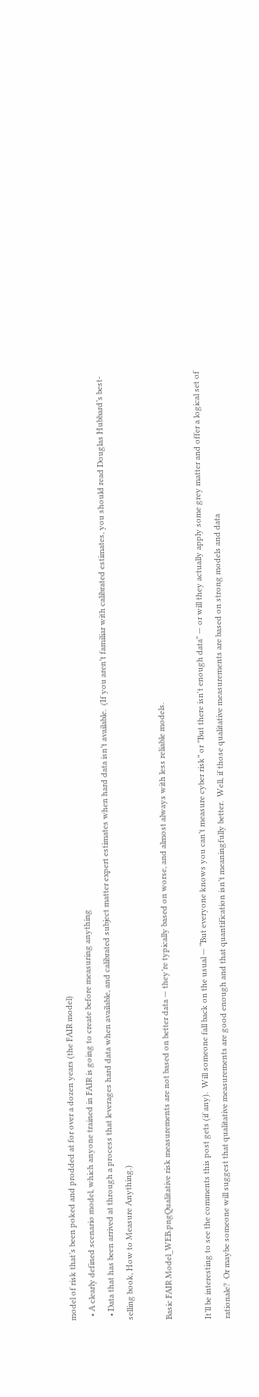model of risk that’s been poked and prodded at for over a dozen years (the FAIR model)
  • A clearly defined scenario model, which anyone trained in FAIR is going to create before measuring anything
  • Data that has been arrived at through a process that leverages hard data when available, and calibrated subject matter expert estimates when hard data isn’t available.  (If you aren’t familiar with calibrated estimates, you should read Douglas Hubbard’s best-selling book, How to Measure Anything.)

Basic FAIR Model_WEB.pngQualitative risk measurements are not based on better data — they’re typically based on worse, and almost always with less reliable models.

It’ll be interesting to see the comments this post gets (if any).  Will someone fall back on the usual — “But everyone knows you can’t measure cyber risk” or "But there isn't enough data" — or will they actually apply some grey matter and offer a logical set of rationale?  Or maybe someone will suggest that qualitative measurements are good enough and that quantification isn’t meaningfully better.  Well, if those qualitative measurements are based on strong models and data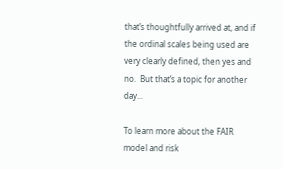that’s thoughtfully arrived at, and if the ordinal scales being used are very clearly defined, then yes and no.  But that’s a topic for another day...

To learn more about the FAIR model and risk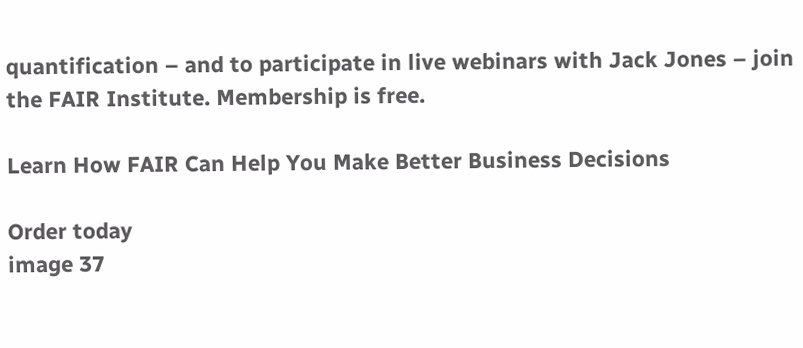quantification – and to participate in live webinars with Jack Jones – join the FAIR Institute. Membership is free.

Learn How FAIR Can Help You Make Better Business Decisions

Order today
image 37